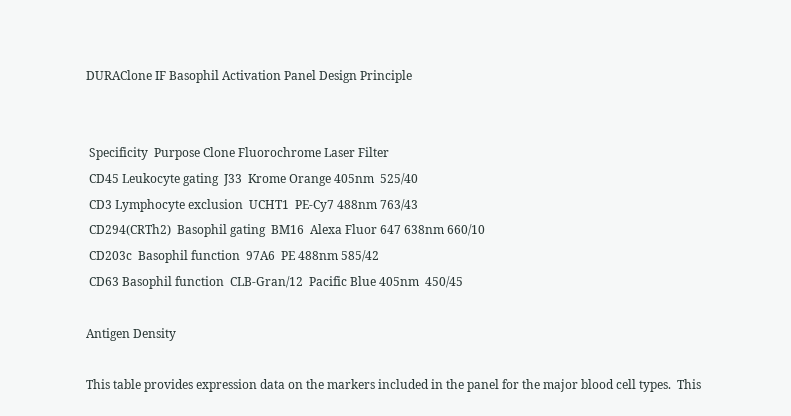DURAClone IF Basophil Activation Panel Design Principle


 Specificity  Purpose Clone Fluorochrome Laser Filter
 CD45 Leukocyte gating  J33  Krome Orange 405nm  525/40
 CD3 Lymphocyte exclusion  UCHT1  PE-Cy7 488nm 763/43
 CD294(CRTh2)  Basophil gating  BM16  Alexa Fluor 647 638nm 660/10
 CD203c  Basophil function  97A6  PE 488nm 585/42
 CD63 Basophil function  CLB-Gran/12  Pacific Blue 405nm  450/45

Antigen Density

This table provides expression data on the markers included in the panel for the major blood cell types.  This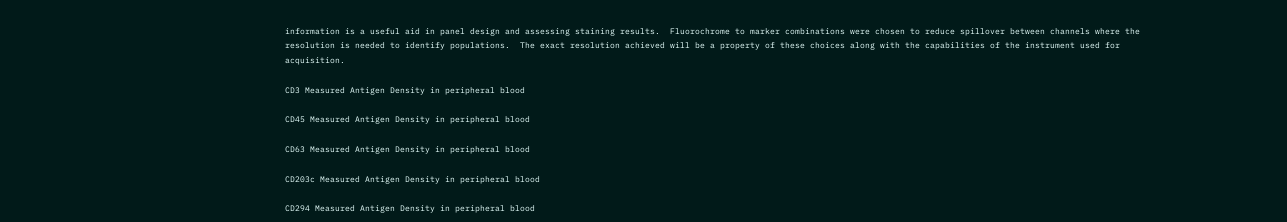information is a useful aid in panel design and assessing staining results.  Fluorochrome to marker combinations were chosen to reduce spillover between channels where the resolution is needed to identify populations.  The exact resolution achieved will be a property of these choices along with the capabilities of the instrument used for acquisition.

CD3 Measured Antigen Density in peripheral blood

CD45 Measured Antigen Density in peripheral blood

CD63 Measured Antigen Density in peripheral blood

CD203c Measured Antigen Density in peripheral blood

CD294 Measured Antigen Density in peripheral blood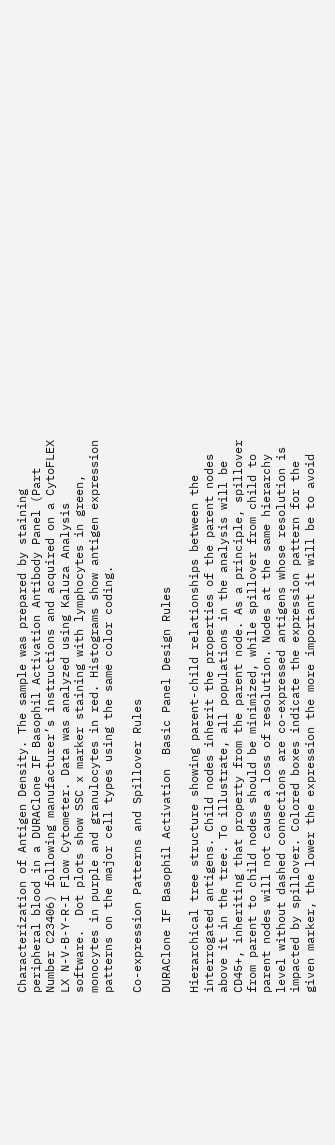Characterization of Antigen Density. The sample was prepared by staining peripheral blood in a DURAClone IF Basophil Activation Antibody Panel (Part Number C23406) following manufacturer’s instructions and acquired on a CytoFLEX LX N-V-B-Y-R-I Flow Cytometer. Data was analyzed using Kaluza Analysis software.  Dot plots show SSC x marker staining with lymphocytes in green, monocytes in purple and granulocytes in red. Histograms show antigen expression patterns on the major cell types using the same color coding.

Co-expression Patterns and Spillover Rules

DURAClone IF Basophil Activation  Basic Panel Design Rules

Hierarchical tree structure showing parent-child relationships between the interrogated antigens. Child nodes inherit the properties of the parent nodes above it in the tree. To illustrate, all populations in the analysis will be CD45+, inheriting that property from the parent node. As a principle, spillover from parent to child nodes should be minimized, while spillover from child to parent nodes will not cause a loss of resolution. Nodes at the same hierarchy level without dashed connections are co-expressed antigens whose resolution is impacted by spillover. Colored boxes indicate the expression pattern for the given marker, the lower the expression the more important it will be to avoid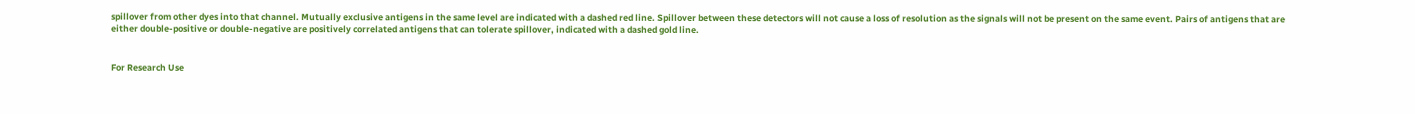spillover from other dyes into that channel. Mutually exclusive antigens in the same level are indicated with a dashed red line. Spillover between these detectors will not cause a loss of resolution as the signals will not be present on the same event. Pairs of antigens that are either double-positive or double-negative are positively correlated antigens that can tolerate spillover, indicated with a dashed gold line.


For Research Use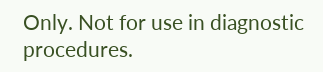Only. Not for use in diagnostic procedures.